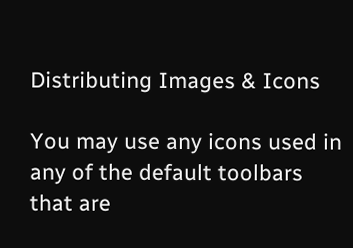Distributing Images & Icons

You may use any icons used in any of the default toolbars that are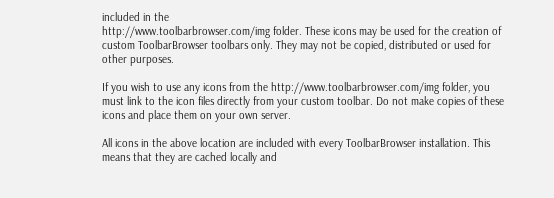included in the
http://www.toolbarbrowser.com/img folder. These icons may be used for the creation of custom ToolbarBrowser toolbars only. They may not be copied, distributed or used for other purposes.

If you wish to use any icons from the http://www.toolbarbrowser.com/img folder, you must link to the icon files directly from your custom toolbar. Do not make copies of these icons and place them on your own server.

All icons in the above location are included with every ToolbarBrowser installation. This means that they are cached locally and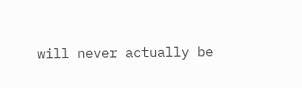will never actually be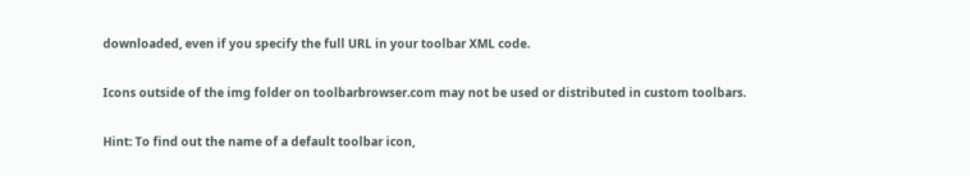downloaded, even if you specify the full URL in your toolbar XML code.

Icons outside of the img folder on toolbarbrowser.com may not be used or distributed in custom toolbars.

Hint: To find out the name of a default toolbar icon,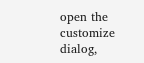open the customize dialog,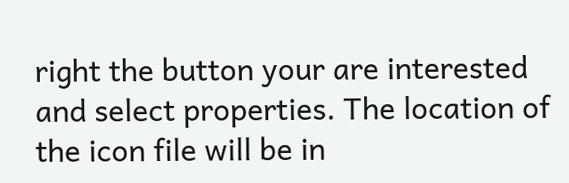right the button your are interested and select properties. The location of the icon file will be in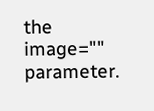the image="" parameter.